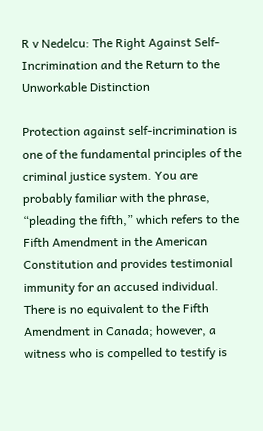R v Nedelcu: The Right Against Self-Incrimination and the Return to the Unworkable Distinction

Protection against self-incrimination is one of the fundamental principles of the criminal justice system. You are probably familiar with the phrase, “pleading the fifth,” which refers to the Fifth Amendment in the American Constitution and provides testimonial immunity for an accused individual. There is no equivalent to the Fifth Amendment in Canada; however, a witness who is compelled to testify is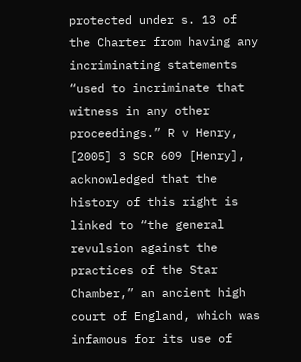protected under s. 13 of the Charter from having any incriminating statements “used to incriminate that witness in any other proceedings.” R v Henry, [2005] 3 SCR 609 [Henry], acknowledged that the history of this right is linked to “the general revulsion against the practices of the Star Chamber,” an ancient high court of England, which was infamous for its use of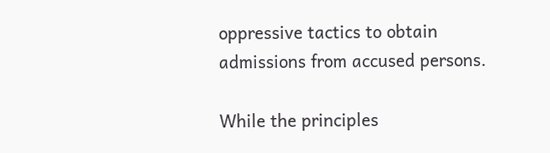oppressive tactics to obtain admissions from accused persons.

While the principles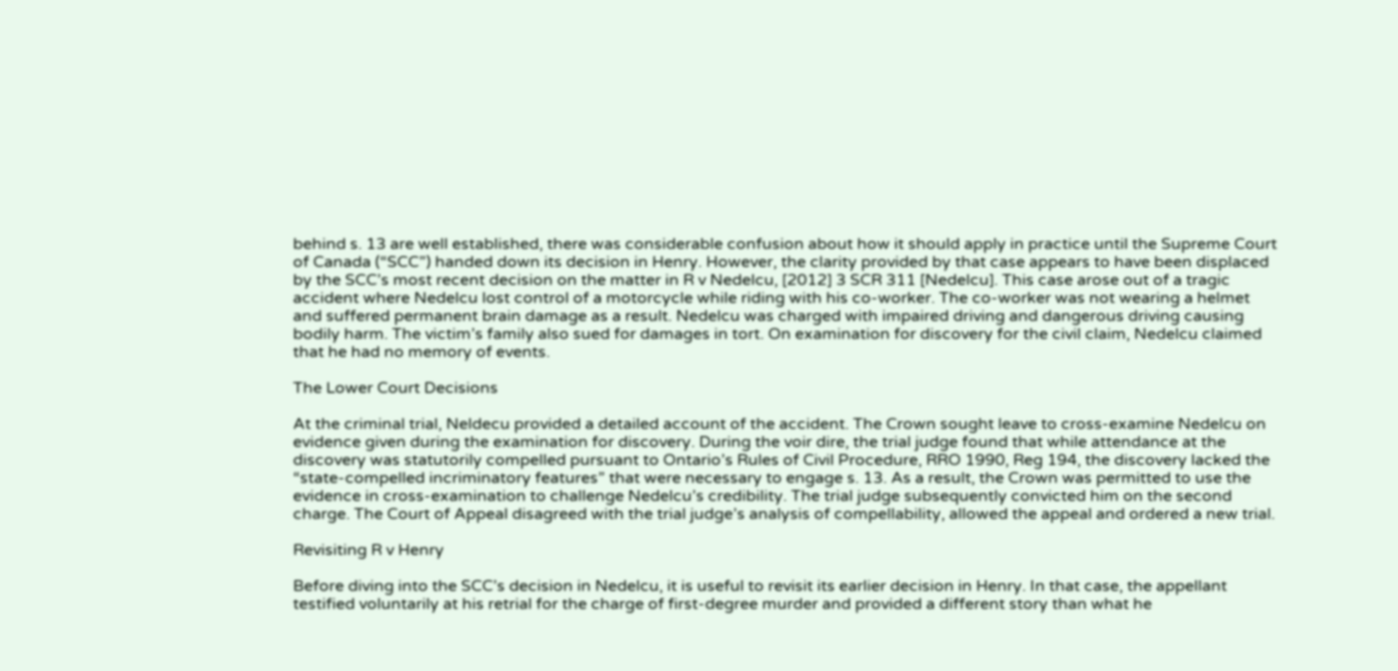behind s. 13 are well established, there was considerable confusion about how it should apply in practice until the Supreme Court of Canada (“SCC”) handed down its decision in Henry. However, the clarity provided by that case appears to have been displaced by the SCC’s most recent decision on the matter in R v Nedelcu, [2012] 3 SCR 311 [Nedelcu]. This case arose out of a tragic accident where Nedelcu lost control of a motorcycle while riding with his co-worker. The co-worker was not wearing a helmet and suffered permanent brain damage as a result. Nedelcu was charged with impaired driving and dangerous driving causing bodily harm. The victim’s family also sued for damages in tort. On examination for discovery for the civil claim, Nedelcu claimed that he had no memory of events.

The Lower Court Decisions

At the criminal trial, Neldecu provided a detailed account of the accident. The Crown sought leave to cross-examine Nedelcu on evidence given during the examination for discovery. During the voir dire, the trial judge found that while attendance at the discovery was statutorily compelled pursuant to Ontario’s Rules of Civil Procedure, RRO 1990, Reg 194, the discovery lacked the “state-compelled incriminatory features” that were necessary to engage s. 13. As a result, the Crown was permitted to use the evidence in cross-examination to challenge Nedelcu’s credibility. The trial judge subsequently convicted him on the second charge. The Court of Appeal disagreed with the trial judge’s analysis of compellability, allowed the appeal and ordered a new trial.

Revisiting R v Henry

Before diving into the SCC’s decision in Nedelcu, it is useful to revisit its earlier decision in Henry. In that case, the appellant testified voluntarily at his retrial for the charge of first-degree murder and provided a different story than what he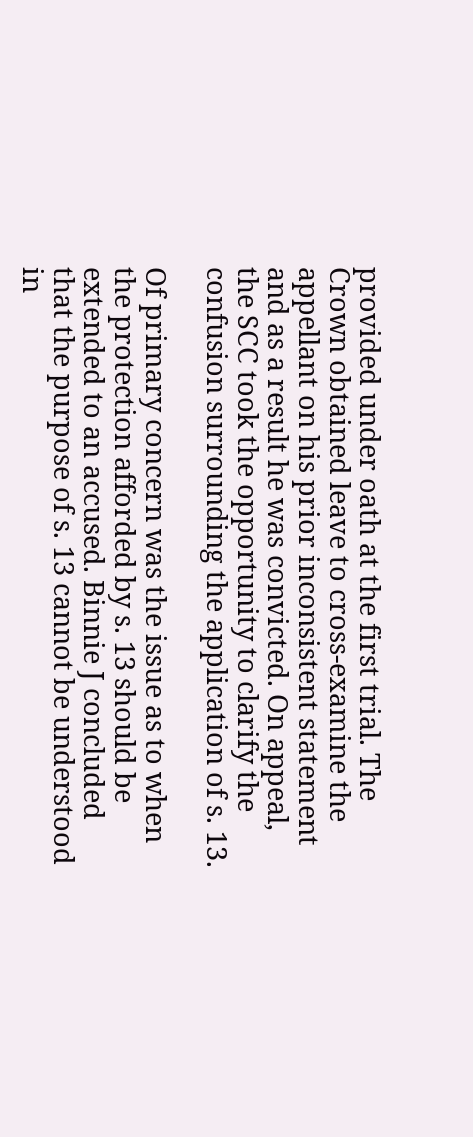provided under oath at the first trial. The Crown obtained leave to cross-examine the appellant on his prior inconsistent statement and as a result he was convicted. On appeal, the SCC took the opportunity to clarify the confusion surrounding the application of s. 13.

Of primary concern was the issue as to when the protection afforded by s. 13 should be extended to an accused. Binnie J concluded that the purpose of s. 13 cannot be understood in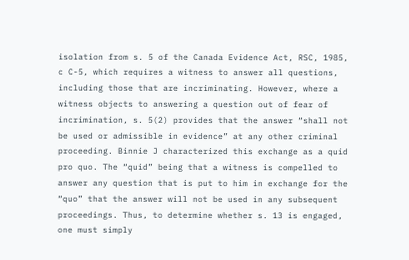isolation from s. 5 of the Canada Evidence Act, RSC, 1985, c C-5, which requires a witness to answer all questions, including those that are incriminating. However, where a witness objects to answering a question out of fear of incrimination, s. 5(2) provides that the answer “shall not be used or admissible in evidence” at any other criminal proceeding. Binnie J characterized this exchange as a quid pro quo. The “quid” being that a witness is compelled to answer any question that is put to him in exchange for the “quo” that the answer will not be used in any subsequent proceedings. Thus, to determine whether s. 13 is engaged, one must simply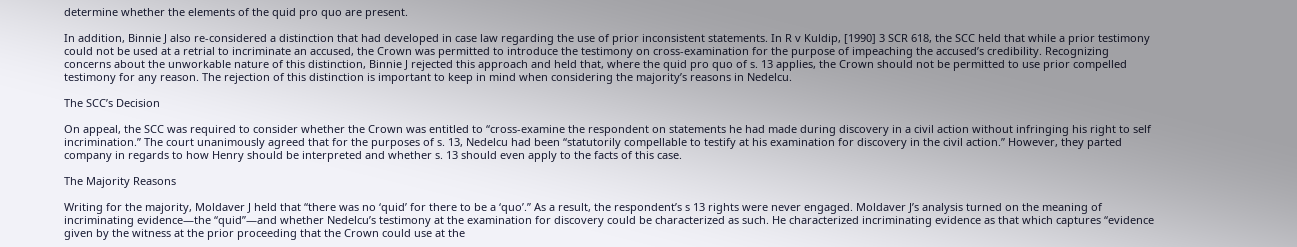determine whether the elements of the quid pro quo are present.

In addition, Binnie J also re-considered a distinction that had developed in case law regarding the use of prior inconsistent statements. In R v Kuldip, [1990] 3 SCR 618, the SCC held that while a prior testimony could not be used at a retrial to incriminate an accused, the Crown was permitted to introduce the testimony on cross-examination for the purpose of impeaching the accused’s credibility. Recognizing concerns about the unworkable nature of this distinction, Binnie J rejected this approach and held that, where the quid pro quo of s. 13 applies, the Crown should not be permitted to use prior compelled testimony for any reason. The rejection of this distinction is important to keep in mind when considering the majority’s reasons in Nedelcu.

The SCC’s Decision

On appeal, the SCC was required to consider whether the Crown was entitled to “cross-examine the respondent on statements he had made during discovery in a civil action without infringing his right to self incrimination.” The court unanimously agreed that for the purposes of s. 13, Nedelcu had been “statutorily compellable to testify at his examination for discovery in the civil action.” However, they parted company in regards to how Henry should be interpreted and whether s. 13 should even apply to the facts of this case.

The Majority Reasons

Writing for the majority, Moldaver J held that “there was no ‘quid’ for there to be a ‘quo’.” As a result, the respondent’s s 13 rights were never engaged. Moldaver J’s analysis turned on the meaning of incriminating evidence—the “quid”—and whether Nedelcu’s testimony at the examination for discovery could be characterized as such. He characterized incriminating evidence as that which captures “evidence given by the witness at the prior proceeding that the Crown could use at the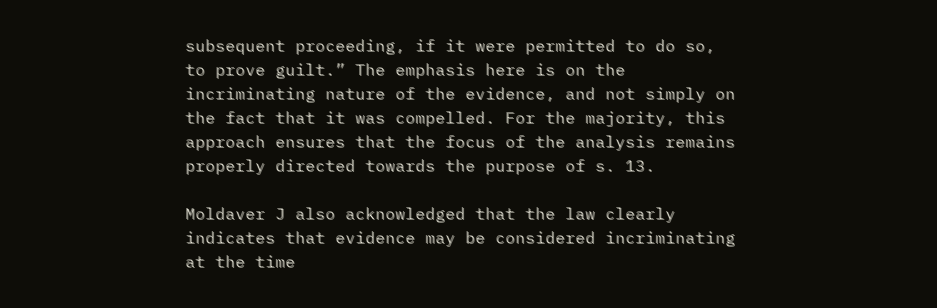subsequent proceeding, if it were permitted to do so, to prove guilt.” The emphasis here is on the incriminating nature of the evidence, and not simply on the fact that it was compelled. For the majority, this approach ensures that the focus of the analysis remains properly directed towards the purpose of s. 13.

Moldaver J also acknowledged that the law clearly indicates that evidence may be considered incriminating at the time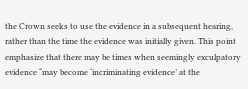the Crown seeks to use the evidence in a subsequent hearing, rather than the time the evidence was initially given. This point emphasize that there may be times when seemingly exculpatory evidence “may become ‘incriminating evidence’ at the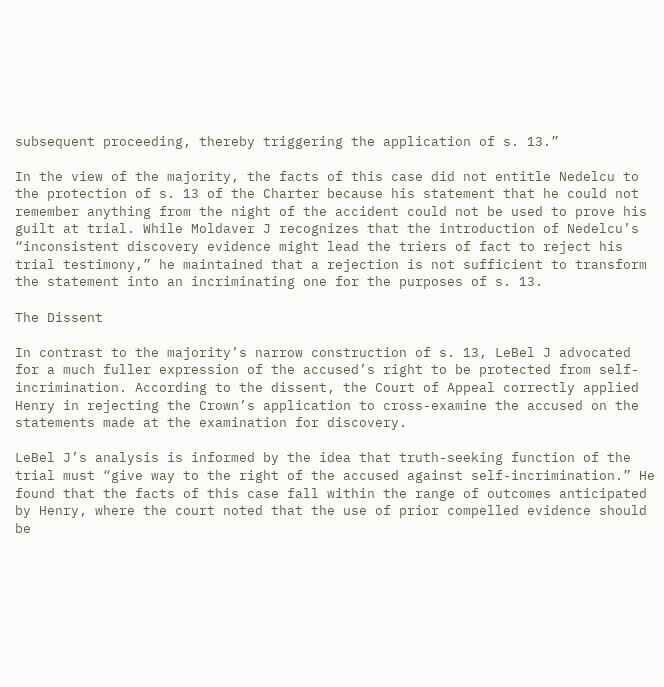subsequent proceeding, thereby triggering the application of s. 13.”

In the view of the majority, the facts of this case did not entitle Nedelcu to the protection of s. 13 of the Charter because his statement that he could not remember anything from the night of the accident could not be used to prove his guilt at trial. While Moldaver J recognizes that the introduction of Nedelcu’s “inconsistent discovery evidence might lead the triers of fact to reject his trial testimony,” he maintained that a rejection is not sufficient to transform the statement into an incriminating one for the purposes of s. 13.

The Dissent

In contrast to the majority’s narrow construction of s. 13, LeBel J advocated for a much fuller expression of the accused’s right to be protected from self-incrimination. According to the dissent, the Court of Appeal correctly applied Henry in rejecting the Crown’s application to cross-examine the accused on the statements made at the examination for discovery.

LeBel J’s analysis is informed by the idea that truth-seeking function of the trial must “give way to the right of the accused against self-incrimination.” He found that the facts of this case fall within the range of outcomes anticipated by Henry, where the court noted that the use of prior compelled evidence should be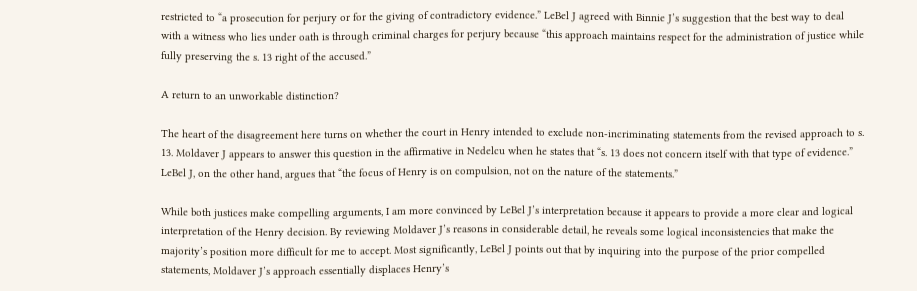restricted to “a prosecution for perjury or for the giving of contradictory evidence.” LeBel J agreed with Binnie J’s suggestion that the best way to deal with a witness who lies under oath is through criminal charges for perjury because “this approach maintains respect for the administration of justice while fully preserving the s. 13 right of the accused.”

A return to an unworkable distinction?

The heart of the disagreement here turns on whether the court in Henry intended to exclude non-incriminating statements from the revised approach to s. 13. Moldaver J appears to answer this question in the affirmative in Nedelcu when he states that “s. 13 does not concern itself with that type of evidence.” LeBel J, on the other hand, argues that “the focus of Henry is on compulsion, not on the nature of the statements.”

While both justices make compelling arguments, I am more convinced by LeBel J’s interpretation because it appears to provide a more clear and logical interpretation of the Henry decision. By reviewing Moldaver J’s reasons in considerable detail, he reveals some logical inconsistencies that make the majority’s position more difficult for me to accept. Most significantly, LeBel J points out that by inquiring into the purpose of the prior compelled statements, Moldaver J’s approach essentially displaces Henry’s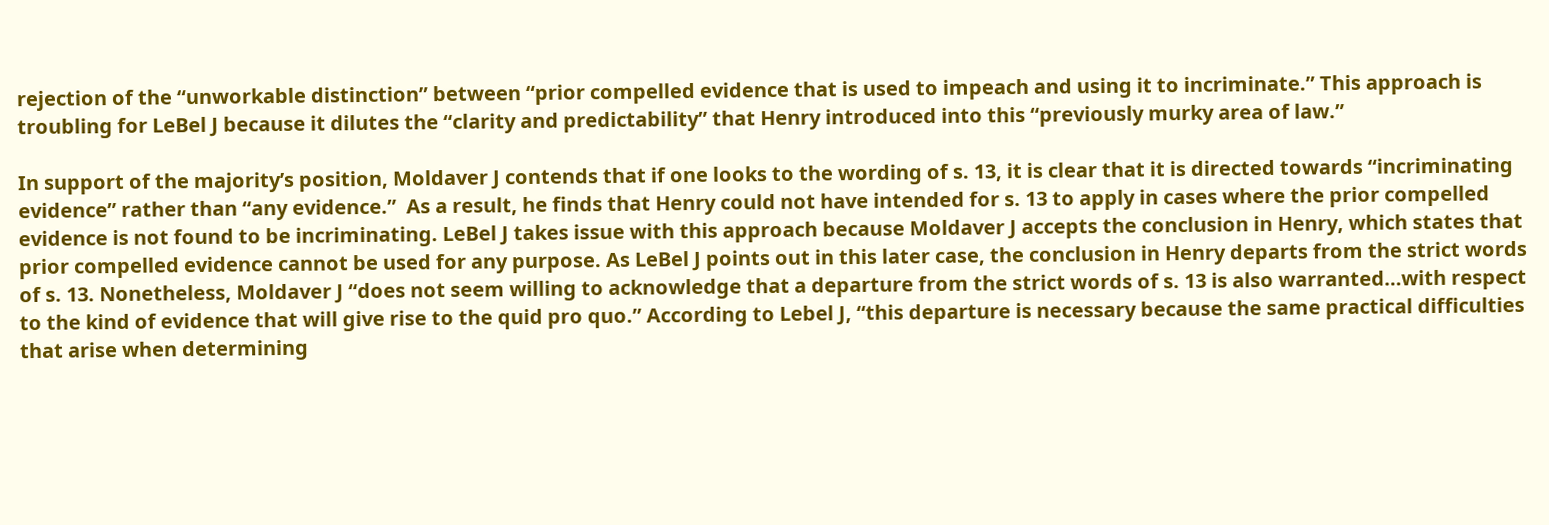rejection of the “unworkable distinction” between “prior compelled evidence that is used to impeach and using it to incriminate.” This approach is troubling for LeBel J because it dilutes the “clarity and predictability” that Henry introduced into this “previously murky area of law.”

In support of the majority’s position, Moldaver J contends that if one looks to the wording of s. 13, it is clear that it is directed towards “incriminating evidence” rather than “any evidence.”  As a result, he finds that Henry could not have intended for s. 13 to apply in cases where the prior compelled evidence is not found to be incriminating. LeBel J takes issue with this approach because Moldaver J accepts the conclusion in Henry, which states that prior compelled evidence cannot be used for any purpose. As LeBel J points out in this later case, the conclusion in Henry departs from the strict words of s. 13. Nonetheless, Moldaver J “does not seem willing to acknowledge that a departure from the strict words of s. 13 is also warranted…with respect to the kind of evidence that will give rise to the quid pro quo.” According to Lebel J, “this departure is necessary because the same practical difficulties that arise when determining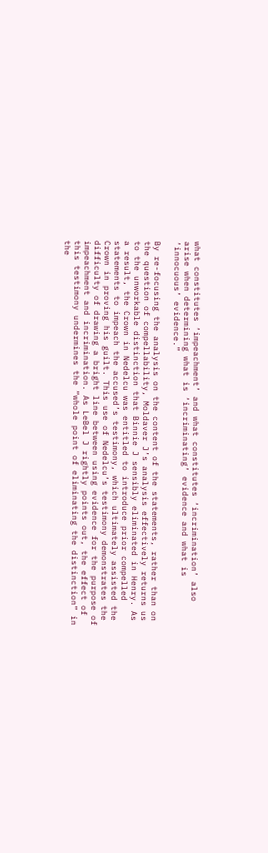what constitutes ‘impeachment’ and what constitutes ‘incrimination’ also arise when determining what is ‘incriminating’ evidence and what is ‘innocuous’ evidence.”

By re-focusing the analysis on the content of the statements, rather than on the question of compellability, Moldaver J’s analysis effectively returns us to the unworkable distinction that Binnie J sensibly eliminated in Henry. As a result, the Crown in Nedelcu was entitled to introduce prior compelled statements to impeach the accused’s testimony, which ultimately assisted the Crown in proving his guilt. This use of Nedelcu’s testimony demonstrates the difficulty of drawing a bright line between using evidence for the purpose of impeachment and incrimination. As LeBel J rightly points out, the effect of this testimony undermines the “whole point of eliminating the distinction” in the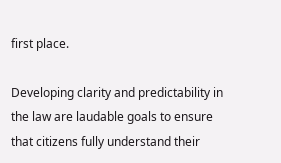first place.

Developing clarity and predictability in the law are laudable goals to ensure that citizens fully understand their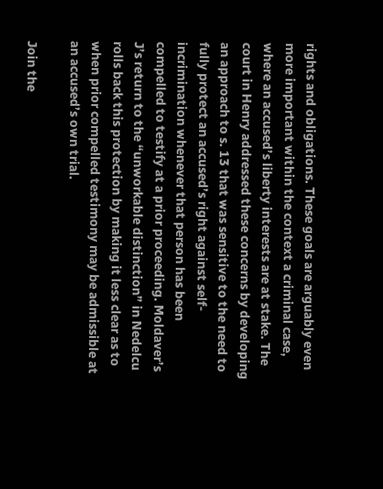rights and obligations. These goals are arguably even more important within the context a criminal case, where an accused’s liberty interests are at stake. The court in Henry addressed these concerns by developing an approach to s. 13 that was sensitive to the need to fully protect an accused’s right against self-incrimination whenever that person has been compelled to testify at a prior proceeding. Moldaver’s J’s return to the “unworkable distinction” in Nedelcu rolls back this protection by making it less clear as to when prior compelled testimony may be admissible at an accused’s own trial.

Join the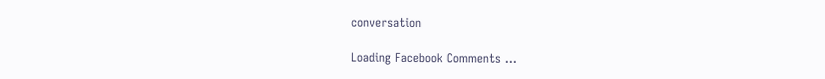conversation

Loading Facebook Comments ...